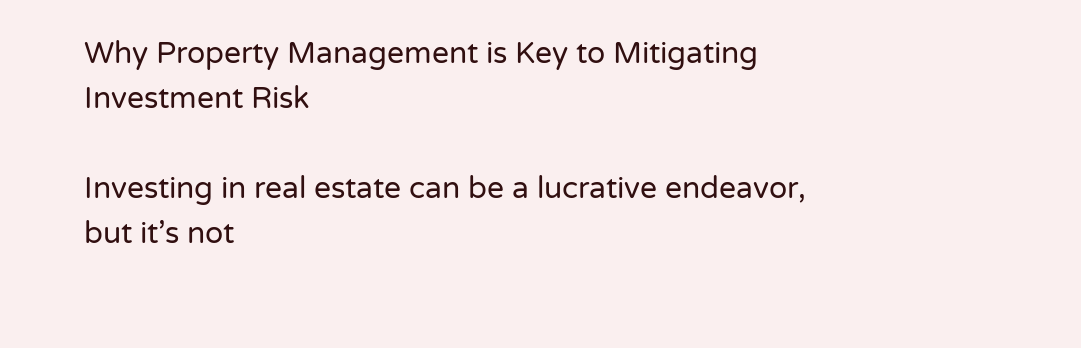Why Property Management is Key to Mitigating Investment Risk

Investing in real estate can be a lucrative endeavor, but it’s not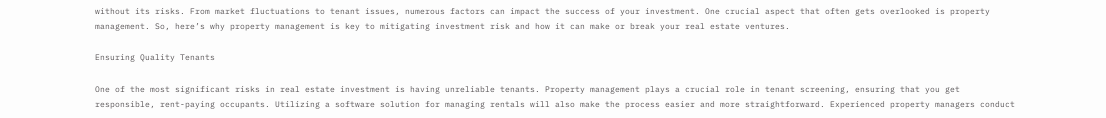without its risks. From market fluctuations to tenant issues, numerous factors can impact the success of your investment. One crucial aspect that often gets overlooked is property management. So, here’s why property management is key to mitigating investment risk and how it can make or break your real estate ventures.

Ensuring Quality Tenants

One of the most significant risks in real estate investment is having unreliable tenants. Property management plays a crucial role in tenant screening, ensuring that you get responsible, rent-paying occupants. Utilizing a software solution for managing rentals will also make the process easier and more straightforward. Experienced property managers conduct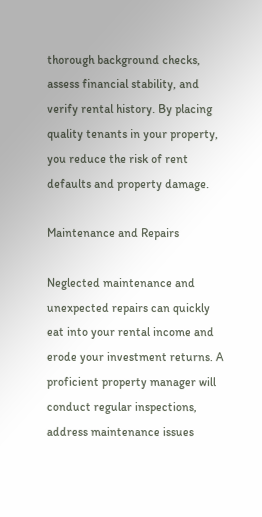thorough background checks, assess financial stability, and verify rental history. By placing quality tenants in your property, you reduce the risk of rent defaults and property damage.

Maintenance and Repairs

Neglected maintenance and unexpected repairs can quickly eat into your rental income and erode your investment returns. A proficient property manager will conduct regular inspections, address maintenance issues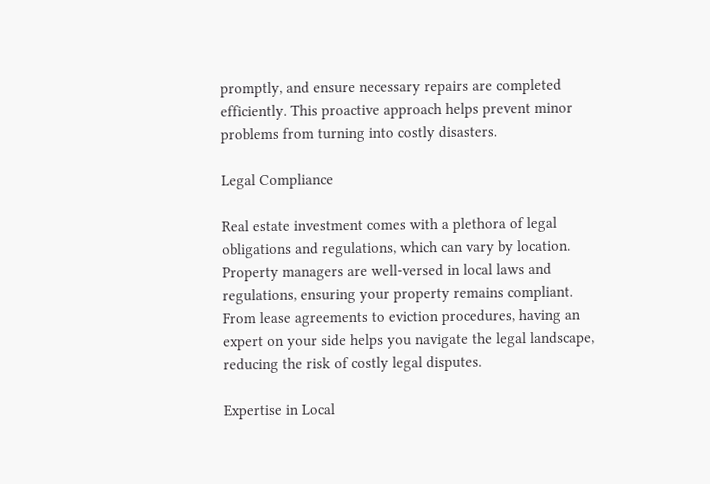promptly, and ensure necessary repairs are completed efficiently. This proactive approach helps prevent minor problems from turning into costly disasters.

Legal Compliance

Real estate investment comes with a plethora of legal obligations and regulations, which can vary by location. Property managers are well-versed in local laws and regulations, ensuring your property remains compliant. From lease agreements to eviction procedures, having an expert on your side helps you navigate the legal landscape, reducing the risk of costly legal disputes.

Expertise in Local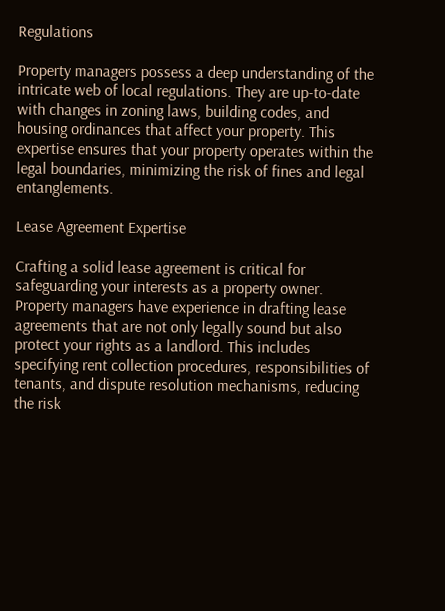Regulations

Property managers possess a deep understanding of the intricate web of local regulations. They are up-to-date with changes in zoning laws, building codes, and housing ordinances that affect your property. This expertise ensures that your property operates within the legal boundaries, minimizing the risk of fines and legal entanglements.

Lease Agreement Expertise

Crafting a solid lease agreement is critical for safeguarding your interests as a property owner. Property managers have experience in drafting lease agreements that are not only legally sound but also protect your rights as a landlord. This includes specifying rent collection procedures, responsibilities of tenants, and dispute resolution mechanisms, reducing the risk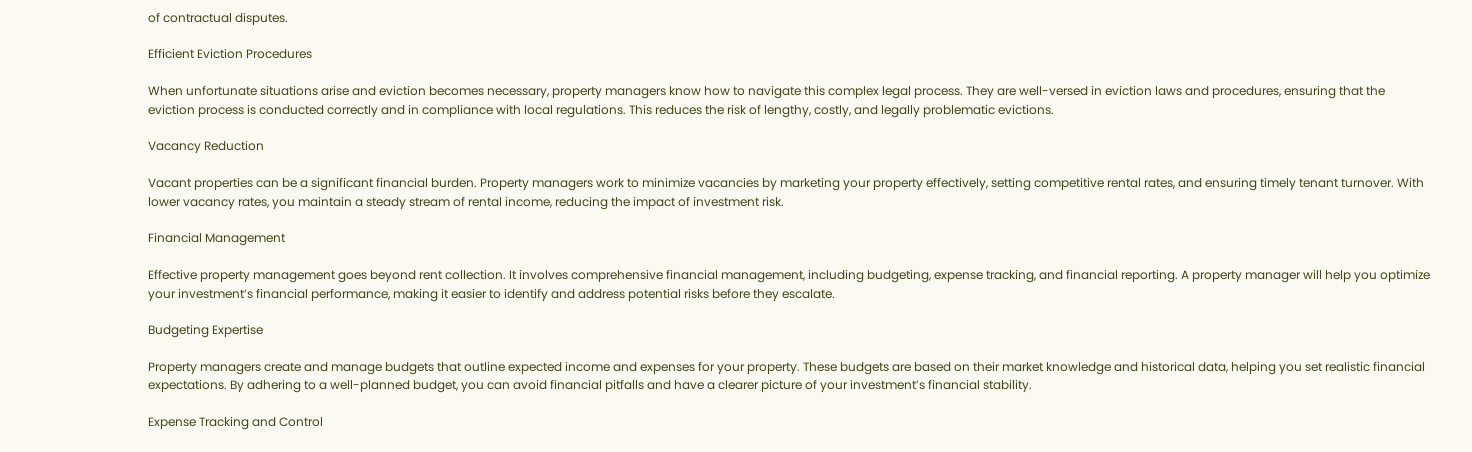of contractual disputes.

Efficient Eviction Procedures

When unfortunate situations arise and eviction becomes necessary, property managers know how to navigate this complex legal process. They are well-versed in eviction laws and procedures, ensuring that the eviction process is conducted correctly and in compliance with local regulations. This reduces the risk of lengthy, costly, and legally problematic evictions.

Vacancy Reduction

Vacant properties can be a significant financial burden. Property managers work to minimize vacancies by marketing your property effectively, setting competitive rental rates, and ensuring timely tenant turnover. With lower vacancy rates, you maintain a steady stream of rental income, reducing the impact of investment risk.

Financial Management

Effective property management goes beyond rent collection. It involves comprehensive financial management, including budgeting, expense tracking, and financial reporting. A property manager will help you optimize your investment’s financial performance, making it easier to identify and address potential risks before they escalate.

Budgeting Expertise

Property managers create and manage budgets that outline expected income and expenses for your property. These budgets are based on their market knowledge and historical data, helping you set realistic financial expectations. By adhering to a well-planned budget, you can avoid financial pitfalls and have a clearer picture of your investment’s financial stability.

Expense Tracking and Control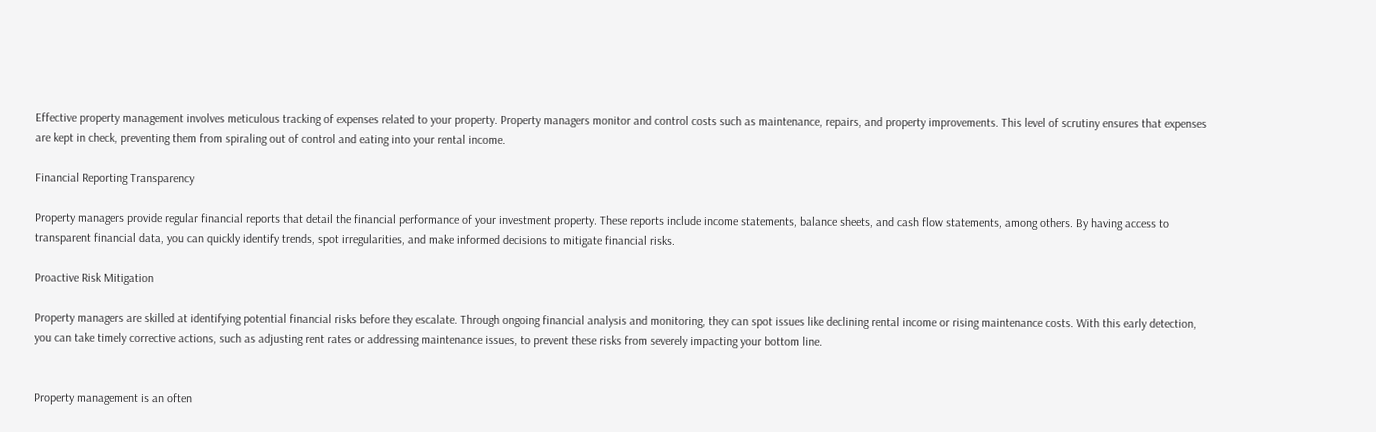Effective property management involves meticulous tracking of expenses related to your property. Property managers monitor and control costs such as maintenance, repairs, and property improvements. This level of scrutiny ensures that expenses are kept in check, preventing them from spiraling out of control and eating into your rental income.

Financial Reporting Transparency

Property managers provide regular financial reports that detail the financial performance of your investment property. These reports include income statements, balance sheets, and cash flow statements, among others. By having access to transparent financial data, you can quickly identify trends, spot irregularities, and make informed decisions to mitigate financial risks.

Proactive Risk Mitigation

Property managers are skilled at identifying potential financial risks before they escalate. Through ongoing financial analysis and monitoring, they can spot issues like declining rental income or rising maintenance costs. With this early detection, you can take timely corrective actions, such as adjusting rent rates or addressing maintenance issues, to prevent these risks from severely impacting your bottom line.


Property management is an often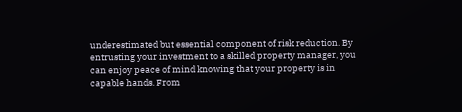underestimated but essential component of risk reduction. By entrusting your investment to a skilled property manager, you can enjoy peace of mind knowing that your property is in capable hands. From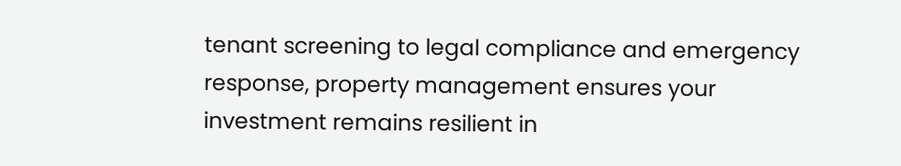tenant screening to legal compliance and emergency response, property management ensures your investment remains resilient in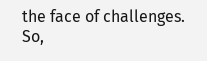the face of challenges. So,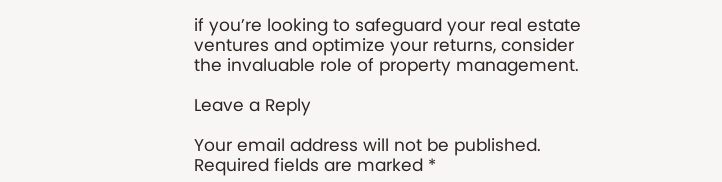if you’re looking to safeguard your real estate ventures and optimize your returns, consider the invaluable role of property management.

Leave a Reply

Your email address will not be published. Required fields are marked *